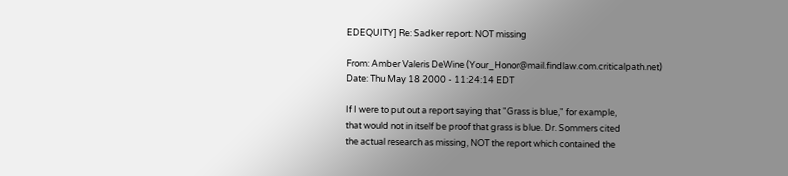EDEQUITY] Re: Sadker report: NOT missing

From: Amber Valeris DeWine (Your_Honor@mail.findlaw.com.criticalpath.net)
Date: Thu May 18 2000 - 11:24:14 EDT

If I were to put out a report saying that "Grass is blue," for example,
that would not in itself be proof that grass is blue. Dr. Sommers cited
the actual research as missing, NOT the report which contained the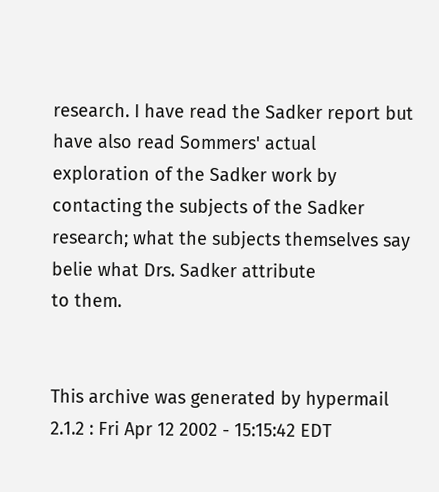research. I have read the Sadker report but have also read Sommers' actual
exploration of the Sadker work by contacting the subjects of the Sadker
research; what the subjects themselves say belie what Drs. Sadker attribute
to them.


This archive was generated by hypermail 2.1.2 : Fri Apr 12 2002 - 15:15:42 EDT